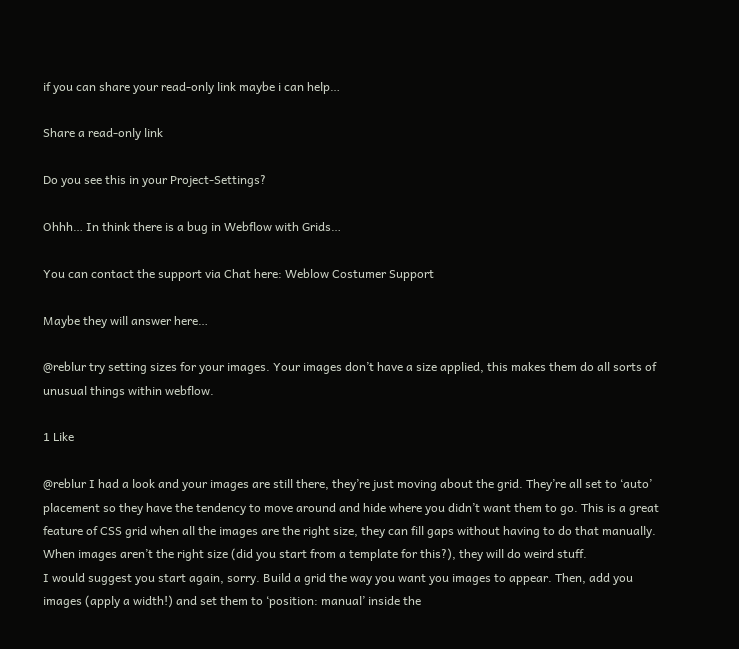if you can share your read-only link maybe i can help…

Share a read-only link

Do you see this in your Project-Settings?

Ohhh… In think there is a bug in Webflow with Grids…

You can contact the support via Chat here: Weblow Costumer Support

Maybe they will answer here…

@reblur try setting sizes for your images. Your images don’t have a size applied, this makes them do all sorts of unusual things within webflow.

1 Like

@reblur I had a look and your images are still there, they’re just moving about the grid. They’re all set to ‘auto’ placement so they have the tendency to move around and hide where you didn’t want them to go. This is a great feature of CSS grid when all the images are the right size, they can fill gaps without having to do that manually. When images aren’t the right size (did you start from a template for this?), they will do weird stuff.
I would suggest you start again, sorry. Build a grid the way you want you images to appear. Then, add you images (apply a width!) and set them to ‘position: manual’ inside the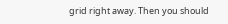grid right away. Then you should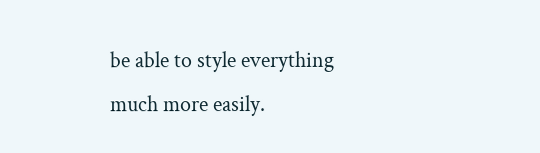be able to style everything much more easily.